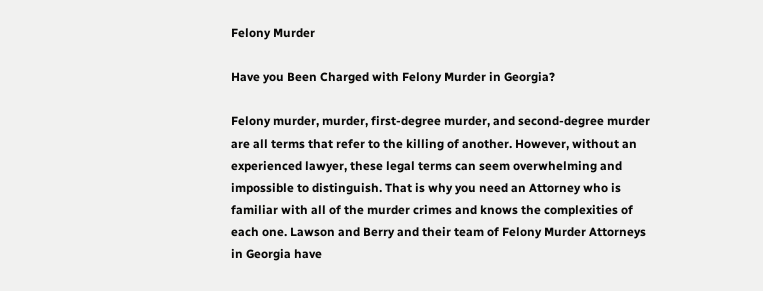Felony Murder

Have you Been Charged with Felony Murder in Georgia?

Felony murder, murder, first-degree murder, and second-degree murder are all terms that refer to the killing of another. However, without an experienced lawyer, these legal terms can seem overwhelming and impossible to distinguish. That is why you need an Attorney who is familiar with all of the murder crimes and knows the complexities of each one. Lawson and Berry and their team of Felony Murder Attorneys in Georgia have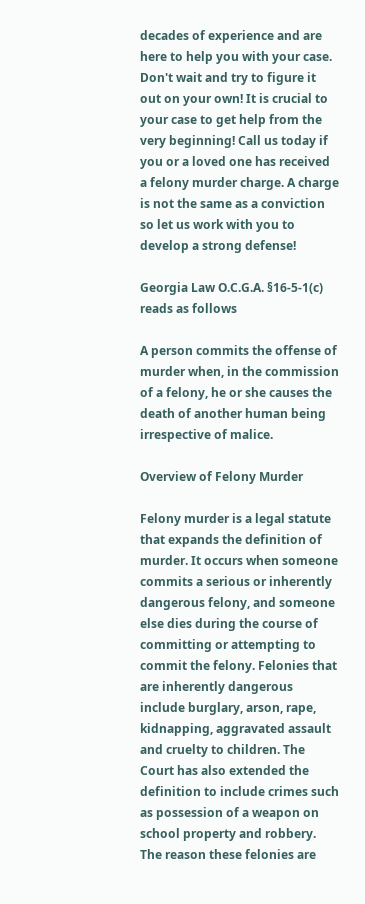decades of experience and are here to help you with your case. Don't wait and try to figure it out on your own! It is crucial to your case to get help from the very beginning! Call us today if you or a loved one has received a felony murder charge. A charge is not the same as a conviction so let us work with you to develop a strong defense!

Georgia Law O.C.G.A. §16-5-1(c) reads as follows

A person commits the offense of murder when, in the commission of a felony, he or she causes the death of another human being irrespective of malice.

Overview of Felony Murder

Felony murder is a legal statute that expands the definition of murder. It occurs when someone commits a serious or inherently dangerous felony, and someone else dies during the course of committing or attempting to commit the felony. Felonies that are inherently dangerous include burglary, arson, rape, kidnapping, aggravated assault and cruelty to children. The Court has also extended the definition to include crimes such as possession of a weapon on school property and robbery. The reason these felonies are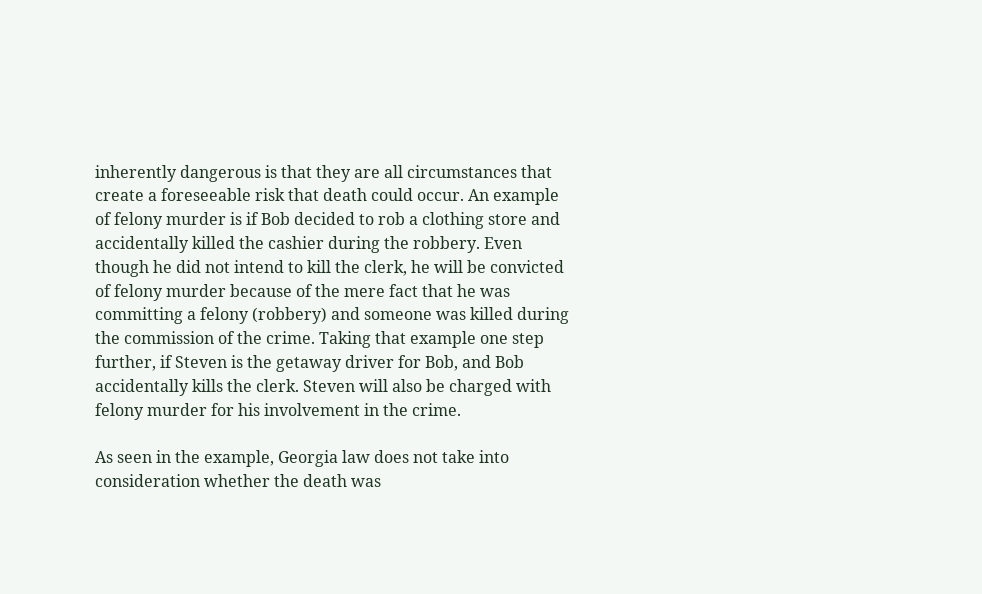inherently dangerous is that they are all circumstances that create a foreseeable risk that death could occur. An example of felony murder is if Bob decided to rob a clothing store and accidentally killed the cashier during the robbery. Even though he did not intend to kill the clerk, he will be convicted of felony murder because of the mere fact that he was committing a felony (robbery) and someone was killed during the commission of the crime. Taking that example one step further, if Steven is the getaway driver for Bob, and Bob accidentally kills the clerk. Steven will also be charged with felony murder for his involvement in the crime.

As seen in the example, Georgia law does not take into consideration whether the death was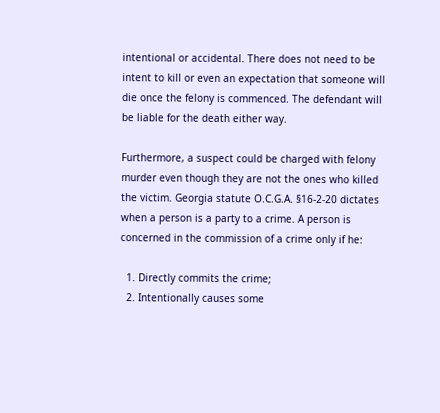intentional or accidental. There does not need to be intent to kill or even an expectation that someone will die once the felony is commenced. The defendant will be liable for the death either way.

Furthermore, a suspect could be charged with felony murder even though they are not the ones who killed the victim. Georgia statute O.C.G.A. §16-2-20 dictates when a person is a party to a crime. A person is concerned in the commission of a crime only if he:

  1. Directly commits the crime;
  2. Intentionally causes some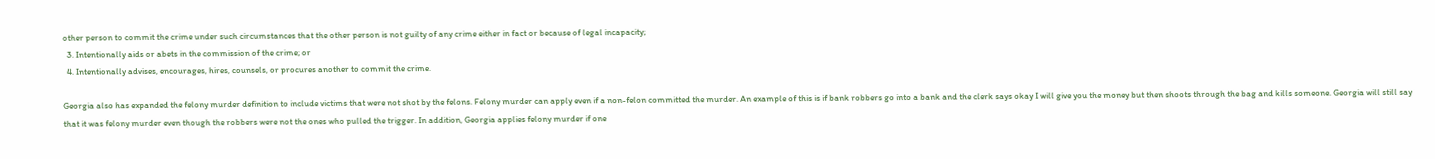other person to commit the crime under such circumstances that the other person is not guilty of any crime either in fact or because of legal incapacity;
  3. Intentionally aids or abets in the commission of the crime; or
  4. Intentionally advises, encourages, hires, counsels, or procures another to commit the crime.

Georgia also has expanded the felony murder definition to include victims that were not shot by the felons. Felony murder can apply even if a non-felon committed the murder. An example of this is if bank robbers go into a bank and the clerk says okay I will give you the money but then shoots through the bag and kills someone. Georgia will still say that it was felony murder even though the robbers were not the ones who pulled the trigger. In addition, Georgia applies felony murder if one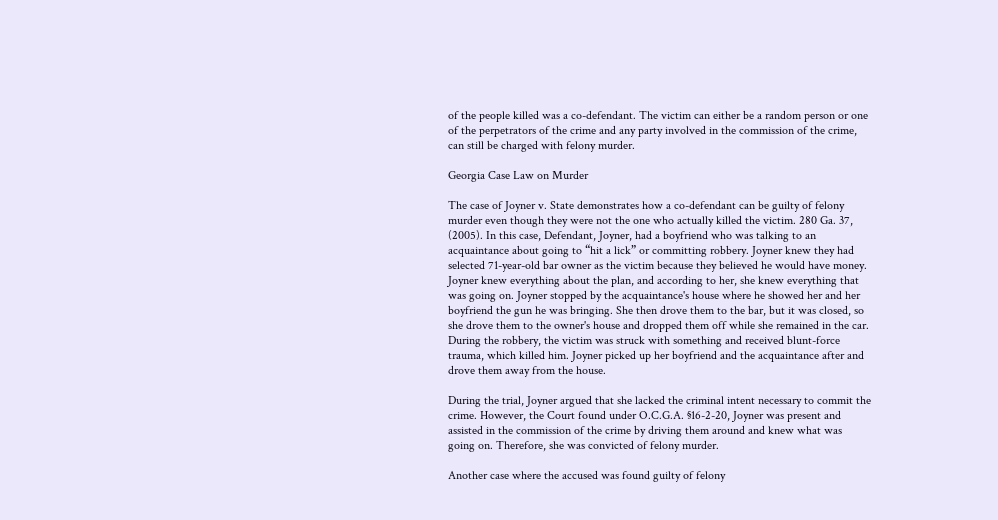of the people killed was a co-defendant. The victim can either be a random person or one of the perpetrators of the crime and any party involved in the commission of the crime, can still be charged with felony murder.

Georgia Case Law on Murder

The case of Joyner v. State demonstrates how a co-defendant can be guilty of felony murder even though they were not the one who actually killed the victim. 280 Ga. 37, (2005). In this case, Defendant, Joyner, had a boyfriend who was talking to an acquaintance about going to “hit a lick” or committing robbery. Joyner knew they had selected 71-year-old bar owner as the victim because they believed he would have money. Joyner knew everything about the plan, and according to her, she knew everything that was going on. Joyner stopped by the acquaintance's house where he showed her and her boyfriend the gun he was bringing. She then drove them to the bar, but it was closed, so she drove them to the owner's house and dropped them off while she remained in the car. During the robbery, the victim was struck with something and received blunt-force trauma, which killed him. Joyner picked up her boyfriend and the acquaintance after and drove them away from the house.

During the trial, Joyner argued that she lacked the criminal intent necessary to commit the crime. However, the Court found under O.C.G.A. §16-2-20, Joyner was present and assisted in the commission of the crime by driving them around and knew what was going on. Therefore, she was convicted of felony murder.

Another case where the accused was found guilty of felony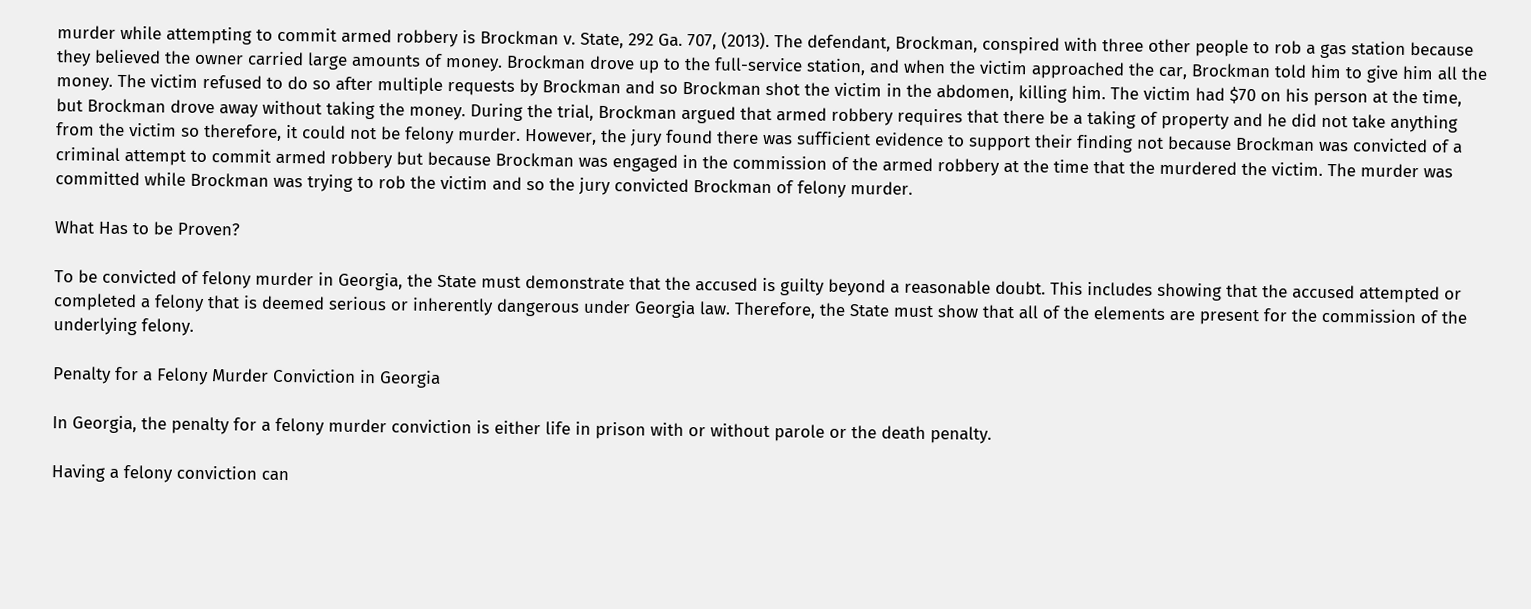murder while attempting to commit armed robbery is Brockman v. State, 292 Ga. 707, (2013). The defendant, Brockman, conspired with three other people to rob a gas station because they believed the owner carried large amounts of money. Brockman drove up to the full-service station, and when the victim approached the car, Brockman told him to give him all the money. The victim refused to do so after multiple requests by Brockman and so Brockman shot the victim in the abdomen, killing him. The victim had $70 on his person at the time, but Brockman drove away without taking the money. During the trial, Brockman argued that armed robbery requires that there be a taking of property and he did not take anything from the victim so therefore, it could not be felony murder. However, the jury found there was sufficient evidence to support their finding not because Brockman was convicted of a criminal attempt to commit armed robbery but because Brockman was engaged in the commission of the armed robbery at the time that the murdered the victim. The murder was committed while Brockman was trying to rob the victim and so the jury convicted Brockman of felony murder.

What Has to be Proven?

To be convicted of felony murder in Georgia, the State must demonstrate that the accused is guilty beyond a reasonable doubt. This includes showing that the accused attempted or completed a felony that is deemed serious or inherently dangerous under Georgia law. Therefore, the State must show that all of the elements are present for the commission of the underlying felony.

Penalty for a Felony Murder Conviction in Georgia

In Georgia, the penalty for a felony murder conviction is either life in prison with or without parole or the death penalty.

Having a felony conviction can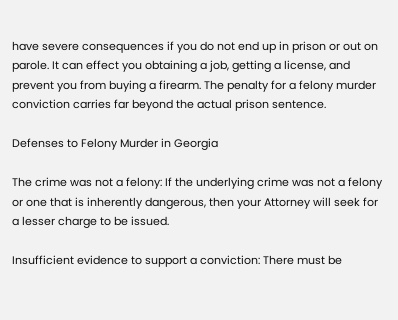have severe consequences if you do not end up in prison or out on parole. It can effect you obtaining a job, getting a license, and prevent you from buying a firearm. The penalty for a felony murder conviction carries far beyond the actual prison sentence.

Defenses to Felony Murder in Georgia

The crime was not a felony: If the underlying crime was not a felony or one that is inherently dangerous, then your Attorney will seek for a lesser charge to be issued.

Insufficient evidence to support a conviction: There must be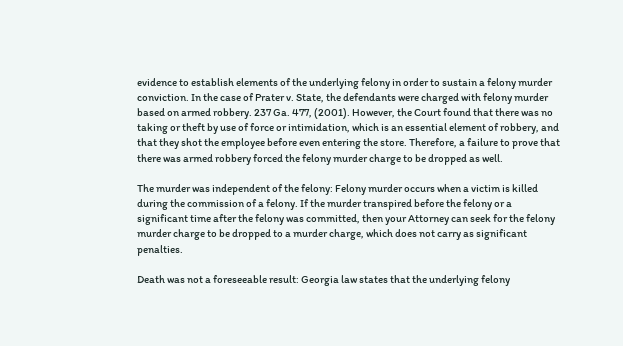evidence to establish elements of the underlying felony in order to sustain a felony murder conviction. In the case of Prater v. State, the defendants were charged with felony murder based on armed robbery. 237 Ga. 477, (2001). However, the Court found that there was no taking or theft by use of force or intimidation, which is an essential element of robbery, and that they shot the employee before even entering the store. Therefore, a failure to prove that there was armed robbery forced the felony murder charge to be dropped as well.

The murder was independent of the felony: Felony murder occurs when a victim is killed during the commission of a felony. If the murder transpired before the felony or a significant time after the felony was committed, then your Attorney can seek for the felony murder charge to be dropped to a murder charge, which does not carry as significant penalties.

Death was not a foreseeable result: Georgia law states that the underlying felony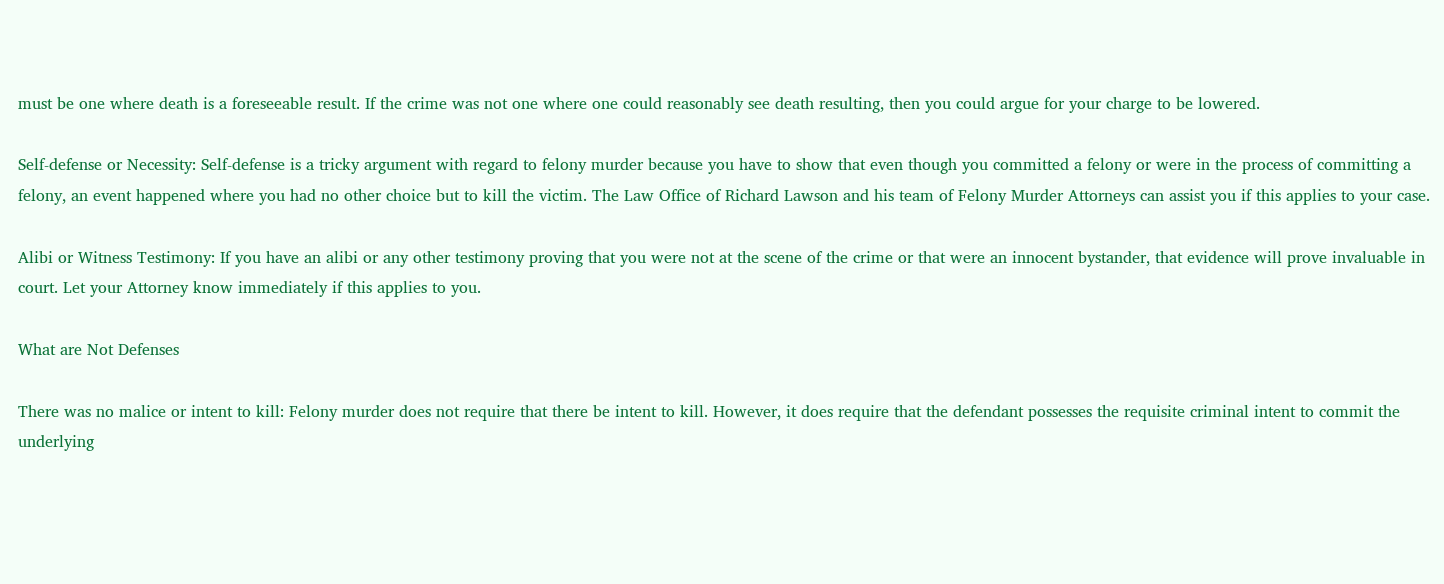must be one where death is a foreseeable result. If the crime was not one where one could reasonably see death resulting, then you could argue for your charge to be lowered.

Self-defense or Necessity: Self-defense is a tricky argument with regard to felony murder because you have to show that even though you committed a felony or were in the process of committing a felony, an event happened where you had no other choice but to kill the victim. The Law Office of Richard Lawson and his team of Felony Murder Attorneys can assist you if this applies to your case.

Alibi or Witness Testimony: If you have an alibi or any other testimony proving that you were not at the scene of the crime or that were an innocent bystander, that evidence will prove invaluable in court. Let your Attorney know immediately if this applies to you.

What are Not Defenses

There was no malice or intent to kill: Felony murder does not require that there be intent to kill. However, it does require that the defendant possesses the requisite criminal intent to commit the underlying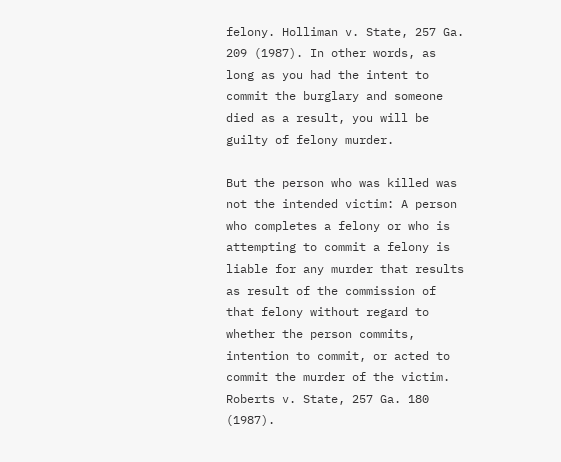felony. Holliman v. State, 257 Ga. 209 (1987). In other words, as long as you had the intent to commit the burglary and someone died as a result, you will be guilty of felony murder.

But the person who was killed was not the intended victim: A person who completes a felony or who is attempting to commit a felony is liable for any murder that results as result of the commission of that felony without regard to whether the person commits, intention to commit, or acted to commit the murder of the victim. Roberts v. State, 257 Ga. 180 (1987).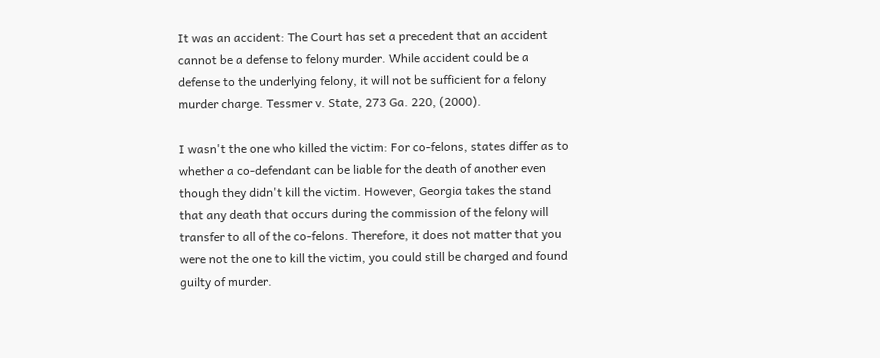It was an accident: The Court has set a precedent that an accident cannot be a defense to felony murder. While accident could be a defense to the underlying felony, it will not be sufficient for a felony murder charge. Tessmer v. State, 273 Ga. 220, (2000).

I wasn't the one who killed the victim: For co-felons, states differ as to whether a co-defendant can be liable for the death of another even though they didn't kill the victim. However, Georgia takes the stand that any death that occurs during the commission of the felony will transfer to all of the co-felons. Therefore, it does not matter that you were not the one to kill the victim, you could still be charged and found guilty of murder.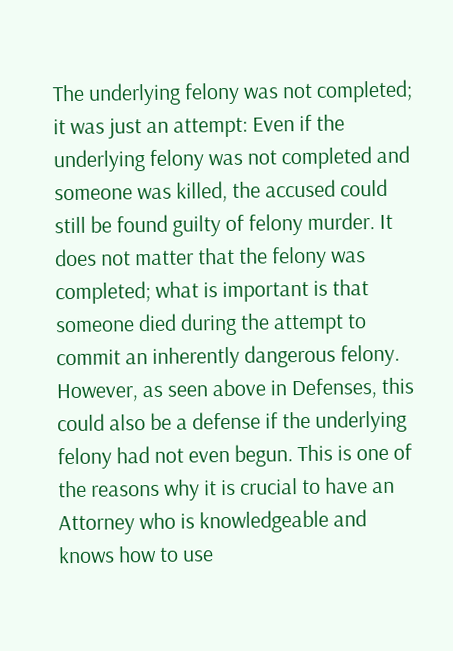The underlying felony was not completed; it was just an attempt: Even if the underlying felony was not completed and someone was killed, the accused could still be found guilty of felony murder. It does not matter that the felony was completed; what is important is that someone died during the attempt to commit an inherently dangerous felony. However, as seen above in Defenses, this could also be a defense if the underlying felony had not even begun. This is one of the reasons why it is crucial to have an Attorney who is knowledgeable and knows how to use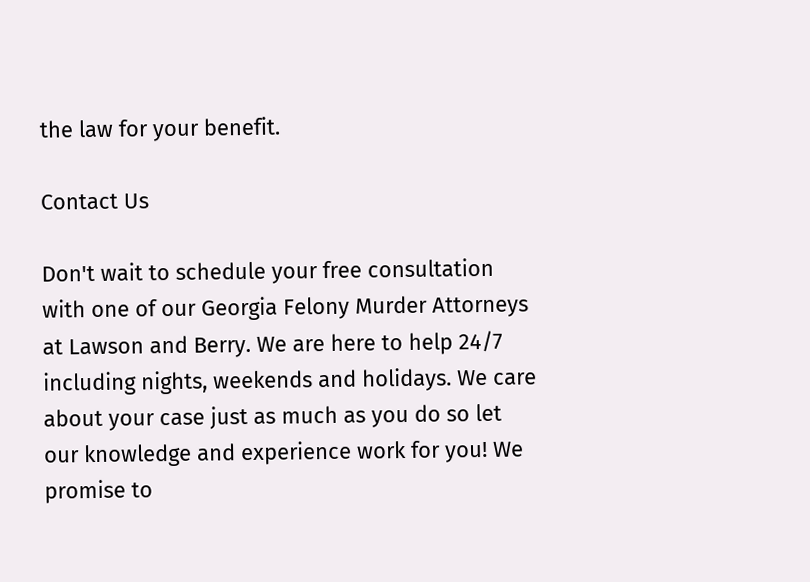the law for your benefit.

Contact Us

Don't wait to schedule your free consultation with one of our Georgia Felony Murder Attorneys at Lawson and Berry. We are here to help 24/7 including nights, weekends and holidays. We care about your case just as much as you do so let our knowledge and experience work for you! We promise to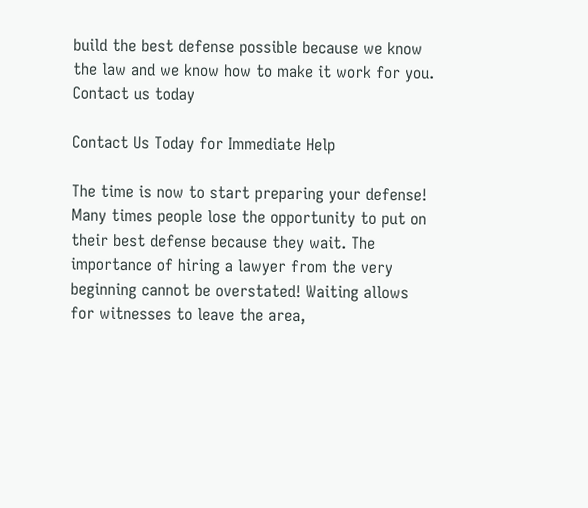build the best defense possible because we know the law and we know how to make it work for you. Contact us today

Contact Us Today for Immediate Help

The time is now to start preparing your defense! Many times people lose the opportunity to put on their best defense because they wait. The importance of hiring a lawyer from the very beginning cannot be overstated! Waiting allows for witnesses to leave the area,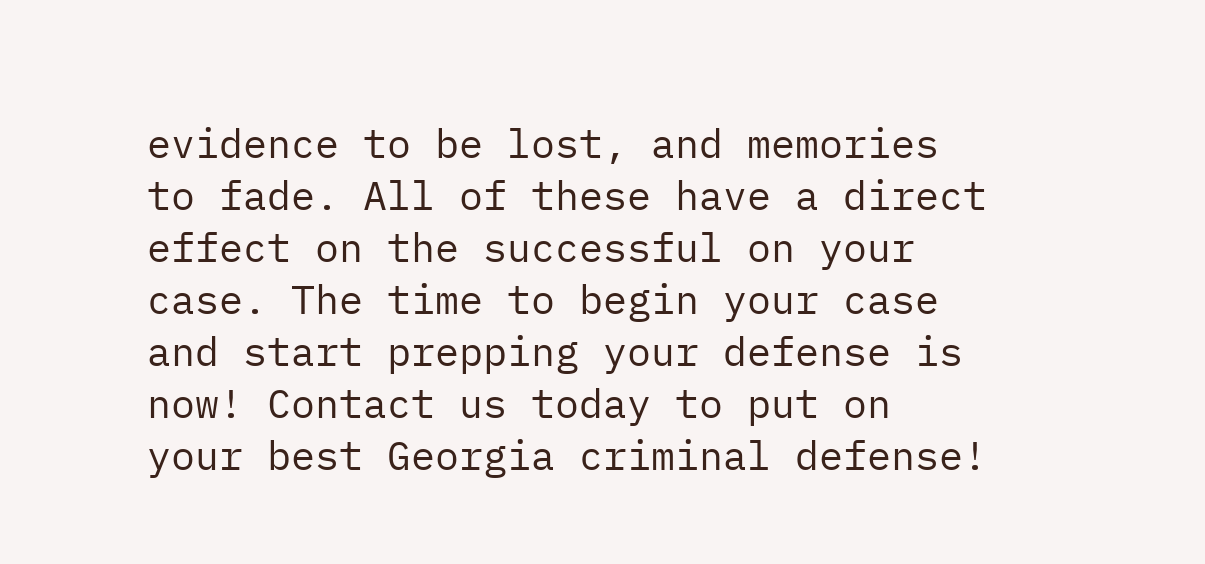evidence to be lost, and memories to fade. All of these have a direct effect on the successful on your case. The time to begin your case and start prepping your defense is now! Contact us today to put on your best Georgia criminal defense!